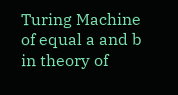Turing Machine of equal a and b in theory of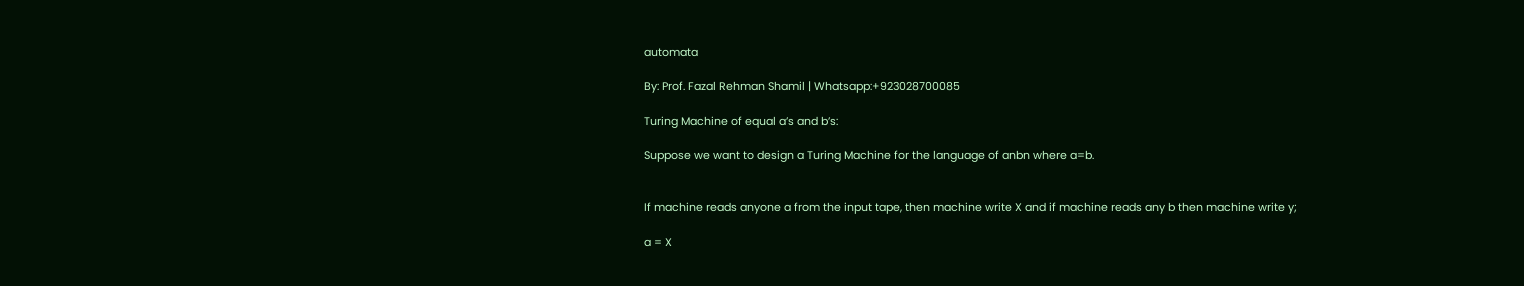automata

By: Prof. Fazal Rehman Shamil | Whatsapp:+923028700085

Turing Machine of equal a’s and b’s:

Suppose we want to design a Turing Machine for the language of anbn where a=b.


If machine reads anyone a from the input tape, then machine write X and if machine reads any b then machine write y;

a = X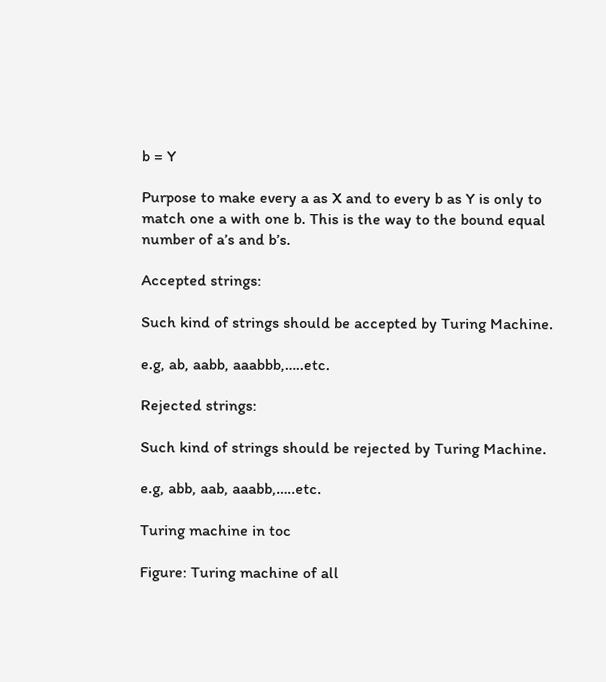b = Y

Purpose to make every a as X and to every b as Y is only to match one a with one b. This is the way to the bound equal number of a’s and b’s.

Accepted strings:

Such kind of strings should be accepted by Turing Machine.

e.g, ab, aabb, aaabbb,…..etc.

Rejected strings:

Such kind of strings should be rejected by Turing Machine.

e.g, abb, aab, aaabb,…..etc.

Turing machine in toc

Figure: Turing machine of all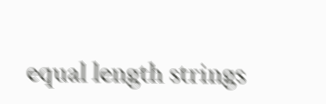equal length strings